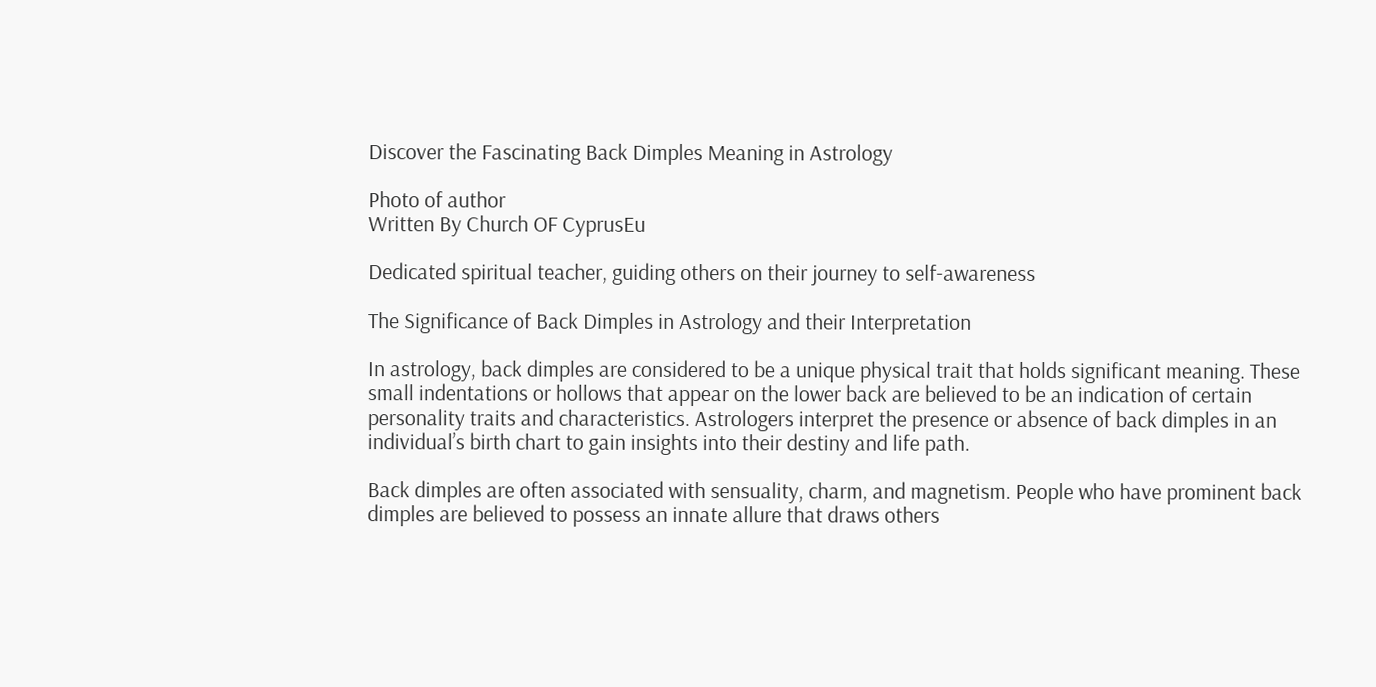Discover the Fascinating Back Dimples Meaning in Astrology

Photo of author
Written By Church OF CyprusEu

Dedicated spiritual teacher, guiding others on their journey to self-awareness

The Significance of Back Dimples in Astrology and their Interpretation

In astrology, back dimples are considered to be a unique physical trait that holds significant meaning. These small indentations or hollows that appear on the lower back are believed to be an indication of certain personality traits and characteristics. Astrologers interpret the presence or absence of back dimples in an individual’s birth chart to gain insights into their destiny and life path.

Back dimples are often associated with sensuality, charm, and magnetism. People who have prominent back dimples are believed to possess an innate allure that draws others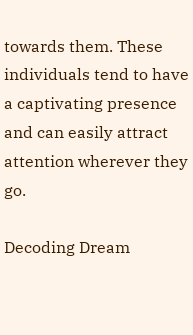towards them. These individuals tend to have a captivating presence and can easily attract attention wherever they go.

Decoding Dream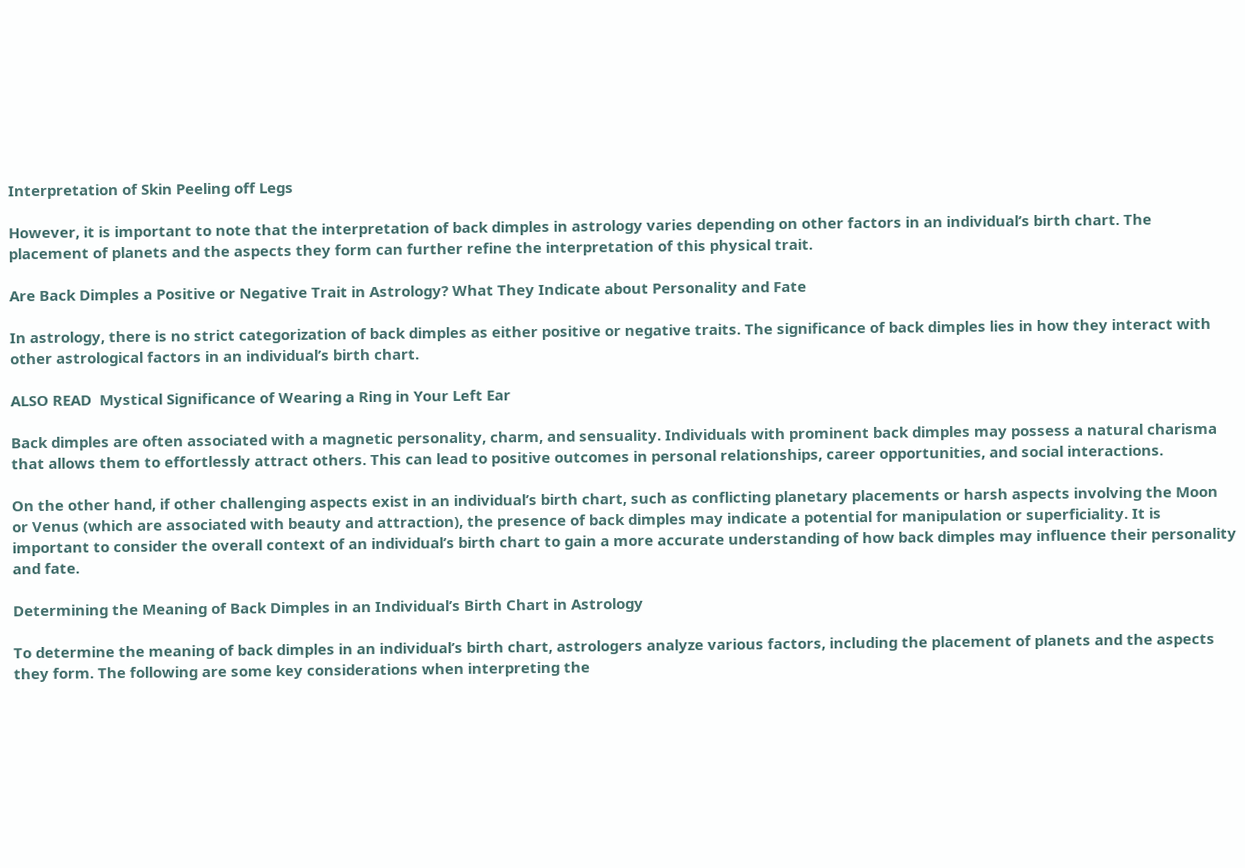Interpretation of Skin Peeling off Legs

However, it is important to note that the interpretation of back dimples in astrology varies depending on other factors in an individual’s birth chart. The placement of planets and the aspects they form can further refine the interpretation of this physical trait.

Are Back Dimples a Positive or Negative Trait in Astrology? What They Indicate about Personality and Fate

In astrology, there is no strict categorization of back dimples as either positive or negative traits. The significance of back dimples lies in how they interact with other astrological factors in an individual’s birth chart.

ALSO READ  Mystical Significance of Wearing a Ring in Your Left Ear

Back dimples are often associated with a magnetic personality, charm, and sensuality. Individuals with prominent back dimples may possess a natural charisma that allows them to effortlessly attract others. This can lead to positive outcomes in personal relationships, career opportunities, and social interactions.

On the other hand, if other challenging aspects exist in an individual’s birth chart, such as conflicting planetary placements or harsh aspects involving the Moon or Venus (which are associated with beauty and attraction), the presence of back dimples may indicate a potential for manipulation or superficiality. It is important to consider the overall context of an individual’s birth chart to gain a more accurate understanding of how back dimples may influence their personality and fate.

Determining the Meaning of Back Dimples in an Individual’s Birth Chart in Astrology

To determine the meaning of back dimples in an individual’s birth chart, astrologers analyze various factors, including the placement of planets and the aspects they form. The following are some key considerations when interpreting the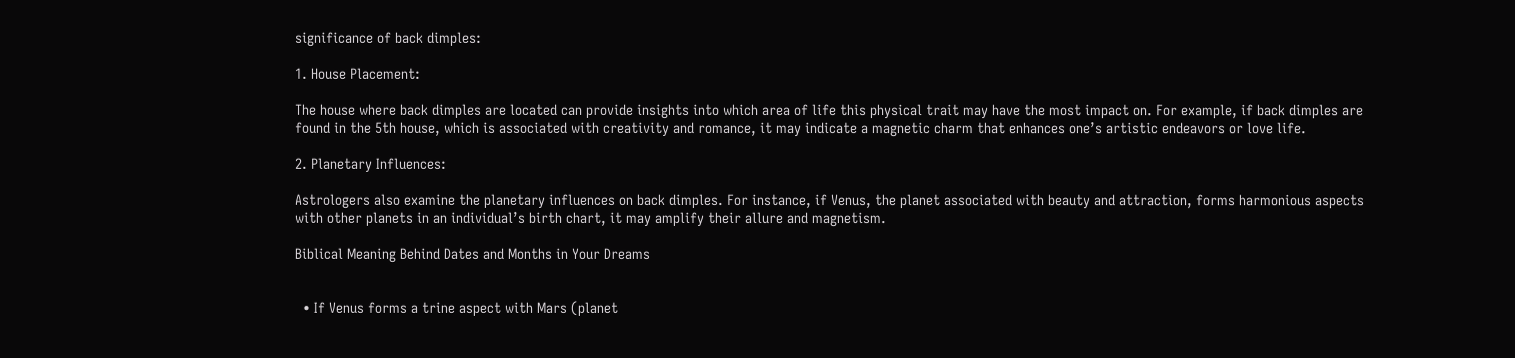significance of back dimples:

1. House Placement:

The house where back dimples are located can provide insights into which area of life this physical trait may have the most impact on. For example, if back dimples are found in the 5th house, which is associated with creativity and romance, it may indicate a magnetic charm that enhances one’s artistic endeavors or love life.

2. Planetary Influences:

Astrologers also examine the planetary influences on back dimples. For instance, if Venus, the planet associated with beauty and attraction, forms harmonious aspects with other planets in an individual’s birth chart, it may amplify their allure and magnetism.

Biblical Meaning Behind Dates and Months in Your Dreams


  • If Venus forms a trine aspect with Mars (planet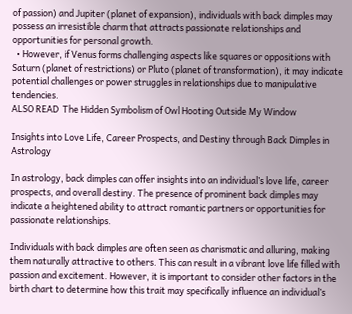of passion) and Jupiter (planet of expansion), individuals with back dimples may possess an irresistible charm that attracts passionate relationships and opportunities for personal growth.
  • However, if Venus forms challenging aspects like squares or oppositions with Saturn (planet of restrictions) or Pluto (planet of transformation), it may indicate potential challenges or power struggles in relationships due to manipulative tendencies.
ALSO READ  The Hidden Symbolism of Owl Hooting Outside My Window

Insights into Love Life, Career Prospects, and Destiny through Back Dimples in Astrology

In astrology, back dimples can offer insights into an individual’s love life, career prospects, and overall destiny. The presence of prominent back dimples may indicate a heightened ability to attract romantic partners or opportunities for passionate relationships.

Individuals with back dimples are often seen as charismatic and alluring, making them naturally attractive to others. This can result in a vibrant love life filled with passion and excitement. However, it is important to consider other factors in the birth chart to determine how this trait may specifically influence an individual’s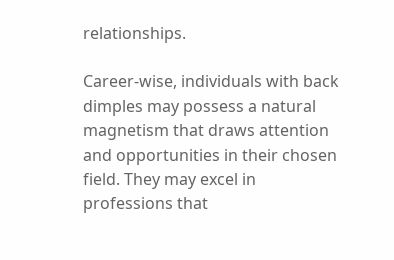relationships.

Career-wise, individuals with back dimples may possess a natural magnetism that draws attention and opportunities in their chosen field. They may excel in professions that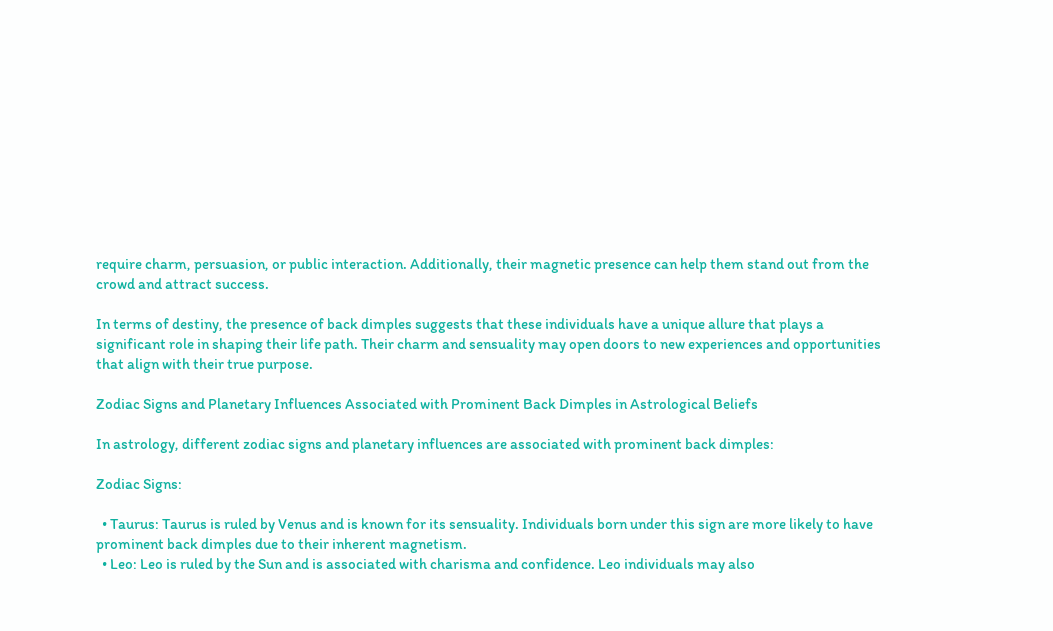require charm, persuasion, or public interaction. Additionally, their magnetic presence can help them stand out from the crowd and attract success.

In terms of destiny, the presence of back dimples suggests that these individuals have a unique allure that plays a significant role in shaping their life path. Their charm and sensuality may open doors to new experiences and opportunities that align with their true purpose.

Zodiac Signs and Planetary Influences Associated with Prominent Back Dimples in Astrological Beliefs

In astrology, different zodiac signs and planetary influences are associated with prominent back dimples:

Zodiac Signs:

  • Taurus: Taurus is ruled by Venus and is known for its sensuality. Individuals born under this sign are more likely to have prominent back dimples due to their inherent magnetism.
  • Leo: Leo is ruled by the Sun and is associated with charisma and confidence. Leo individuals may also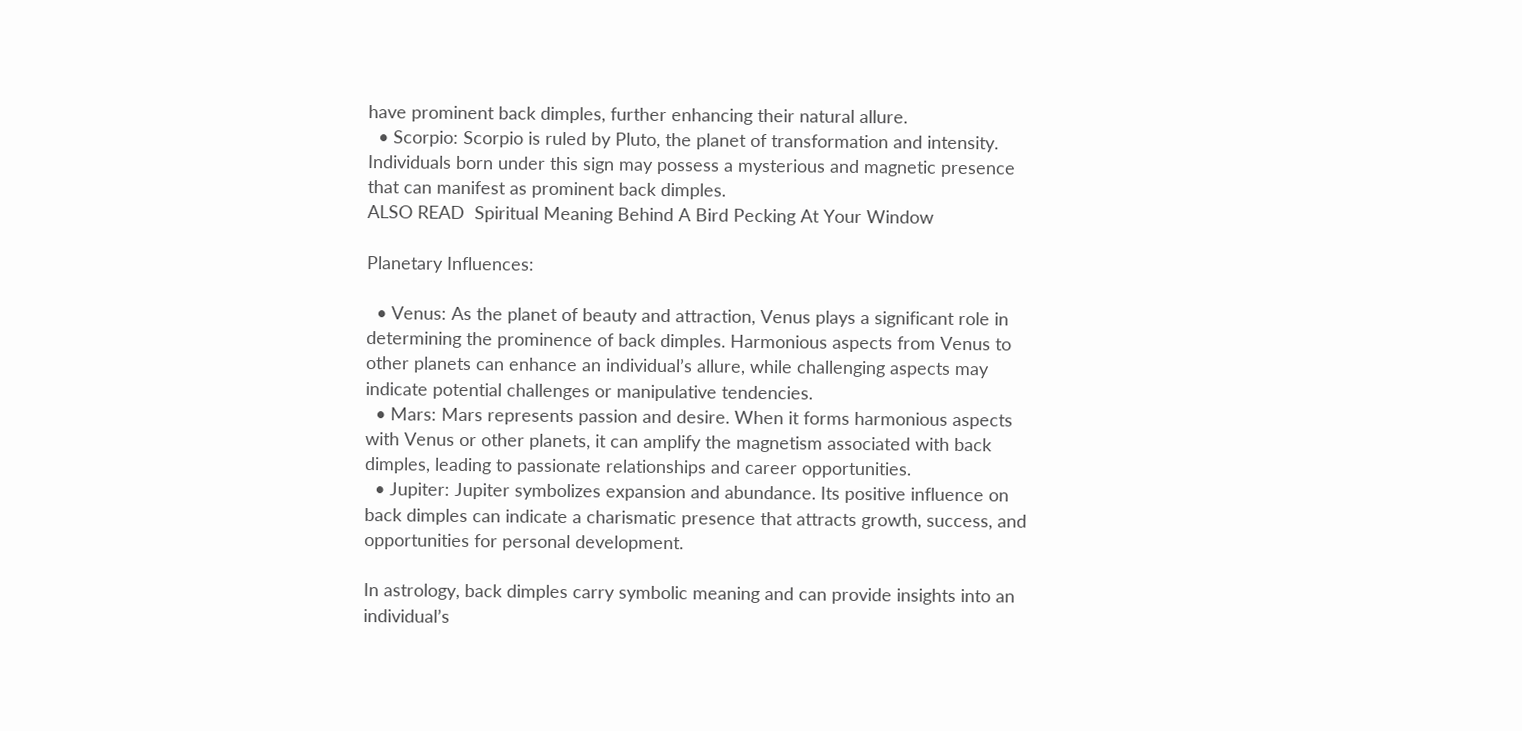have prominent back dimples, further enhancing their natural allure.
  • Scorpio: Scorpio is ruled by Pluto, the planet of transformation and intensity. Individuals born under this sign may possess a mysterious and magnetic presence that can manifest as prominent back dimples.
ALSO READ  Spiritual Meaning Behind A Bird Pecking At Your Window

Planetary Influences:

  • Venus: As the planet of beauty and attraction, Venus plays a significant role in determining the prominence of back dimples. Harmonious aspects from Venus to other planets can enhance an individual’s allure, while challenging aspects may indicate potential challenges or manipulative tendencies.
  • Mars: Mars represents passion and desire. When it forms harmonious aspects with Venus or other planets, it can amplify the magnetism associated with back dimples, leading to passionate relationships and career opportunities.
  • Jupiter: Jupiter symbolizes expansion and abundance. Its positive influence on back dimples can indicate a charismatic presence that attracts growth, success, and opportunities for personal development.

In astrology, back dimples carry symbolic meaning and can provide insights into an individual’s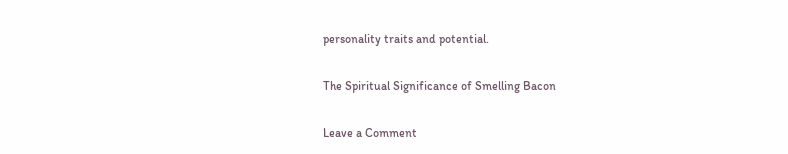personality traits and potential.

The Spiritual Significance of Smelling Bacon

Leave a Comment